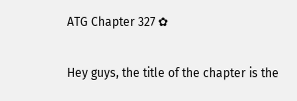ATG Chapter 327 ✿

Hey guys, the title of the chapter is the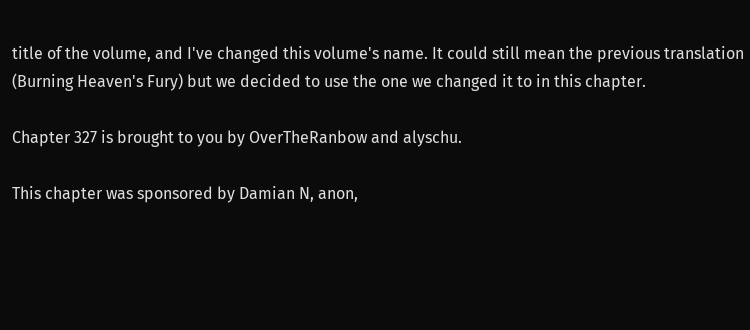title of the volume, and I've changed this volume's name. It could still mean the previous translation (Burning Heaven's Fury) but we decided to use the one we changed it to in this chapter.

Chapter 327 is brought to you by OverTheRanbow and alyschu.

This chapter was sponsored by Damian N, anon,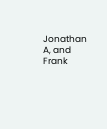Jonathan A, and Frank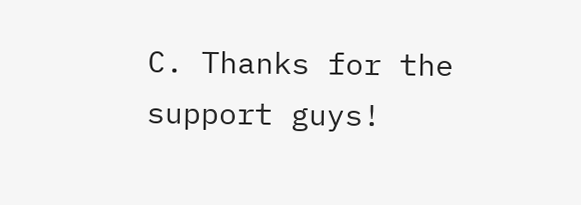C. Thanks for the support guys!